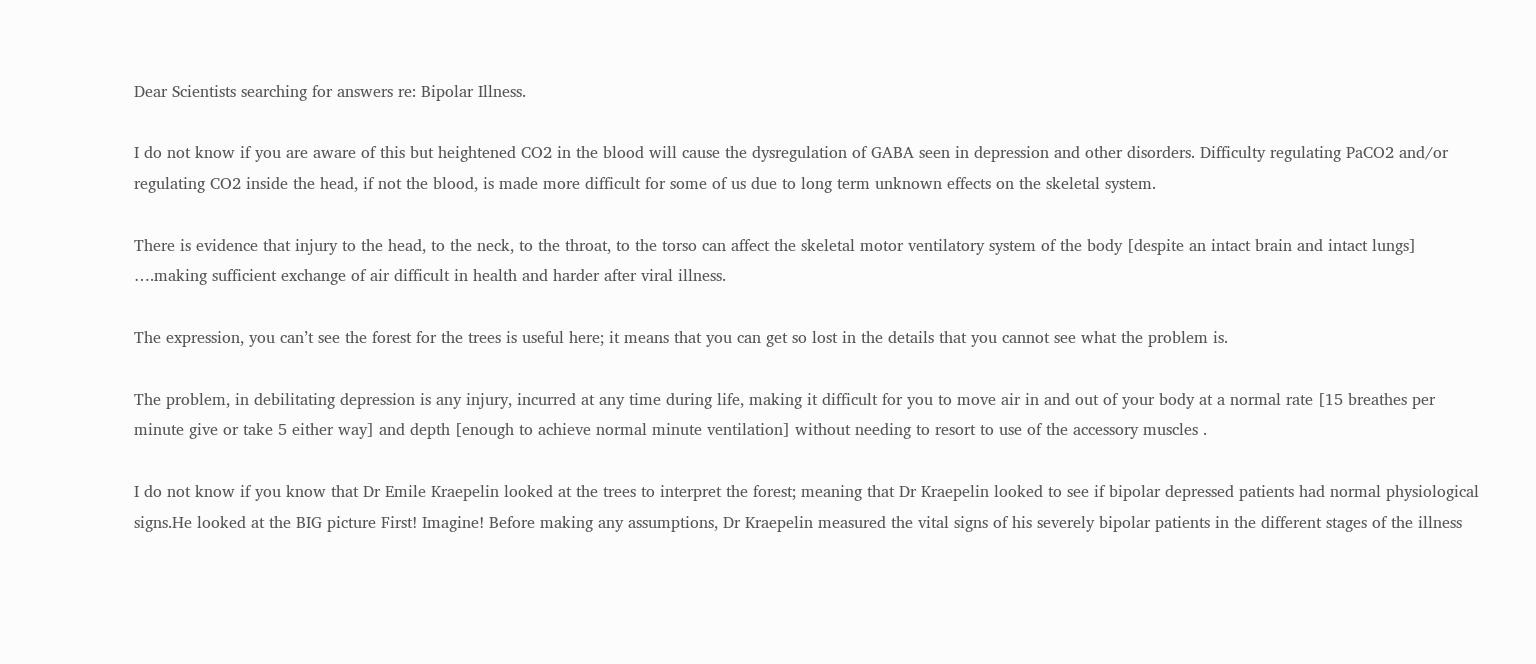Dear Scientists searching for answers re: Bipolar Illness.

I do not know if you are aware of this but heightened CO2 in the blood will cause the dysregulation of GABA seen in depression and other disorders. Difficulty regulating PaCO2 and/or regulating CO2 inside the head, if not the blood, is made more difficult for some of us due to long term unknown effects on the skeletal system.

There is evidence that injury to the head, to the neck, to the throat, to the torso can affect the skeletal motor ventilatory system of the body [despite an intact brain and intact lungs] ….making sufficient exchange of air difficult in health and harder after viral illness.

The expression, you can’t see the forest for the trees is useful here; it means that you can get so lost in the details that you cannot see what the problem is.

The problem, in debilitating depression is any injury, incurred at any time during life, making it difficult for you to move air in and out of your body at a normal rate [15 breathes per minute give or take 5 either way] and depth [enough to achieve normal minute ventilation] without needing to resort to use of the accessory muscles .

I do not know if you know that Dr Emile Kraepelin looked at the trees to interpret the forest; meaning that Dr Kraepelin looked to see if bipolar depressed patients had normal physiological signs.He looked at the BIG picture First! Imagine! Before making any assumptions, Dr Kraepelin measured the vital signs of his severely bipolar patients in the different stages of the illness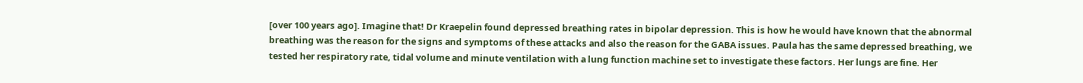[over 100 years ago]. Imagine that! Dr Kraepelin found depressed breathing rates in bipolar depression. This is how he would have known that the abnormal breathing was the reason for the signs and symptoms of these attacks and also the reason for the GABA issues. Paula has the same depressed breathing, we tested her respiratory rate, tidal volume and minute ventilation with a lung function machine set to investigate these factors. Her lungs are fine. Her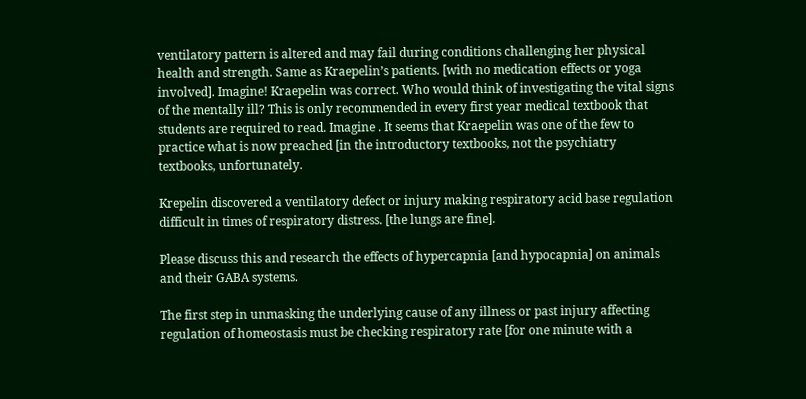ventilatory pattern is altered and may fail during conditions challenging her physical health and strength. Same as Kraepelin’s patients. [with no medication effects or yoga involved]. Imagine! Kraepelin was correct. Who would think of investigating the vital signs of the mentally ill? This is only recommended in every first year medical textbook that students are required to read. Imagine . It seems that Kraepelin was one of the few to practice what is now preached [in the introductory textbooks, not the psychiatry textbooks, unfortunately.

Krepelin discovered a ventilatory defect or injury making respiratory acid base regulation difficult in times of respiratory distress. [the lungs are fine].

Please discuss this and research the effects of hypercapnia [and hypocapnia] on animals and their GABA systems.

The first step in unmasking the underlying cause of any illness or past injury affecting regulation of homeostasis must be checking respiratory rate [for one minute with a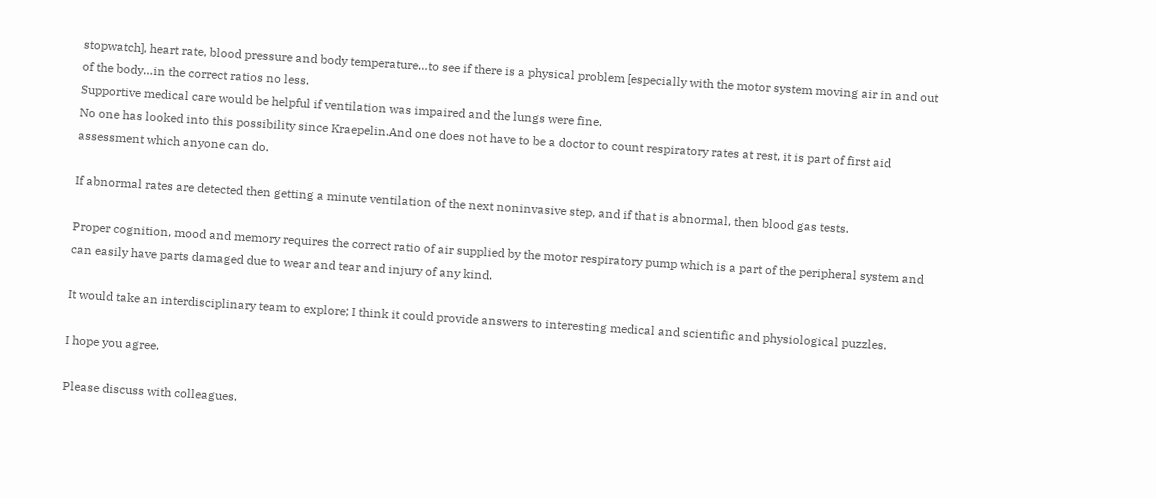stopwatch], heart rate, blood pressure and body temperature…to see if there is a physical problem [especially with the motor system moving air in and out of the body…in the correct ratios no less.
Supportive medical care would be helpful if ventilation was impaired and the lungs were fine.
No one has looked into this possibility since Kraepelin.And one does not have to be a doctor to count respiratory rates at rest, it is part of first aid assessment which anyone can do.

If abnormal rates are detected then getting a minute ventilation of the next noninvasive step, and if that is abnormal, then blood gas tests.

Proper cognition, mood and memory requires the correct ratio of air supplied by the motor respiratory pump which is a part of the peripheral system and can easily have parts damaged due to wear and tear and injury of any kind.

It would take an interdisciplinary team to explore; I think it could provide answers to interesting medical and scientific and physiological puzzles.

I hope you agree.

Please discuss with colleagues.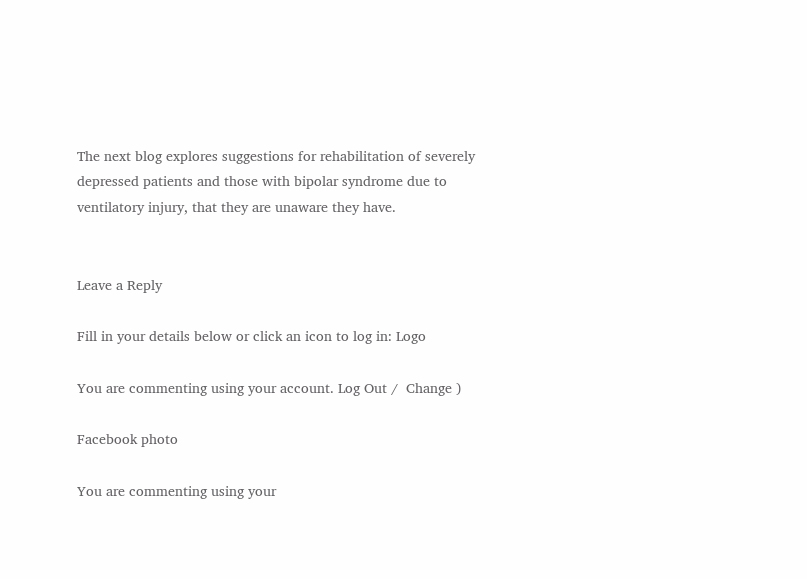The next blog explores suggestions for rehabilitation of severely depressed patients and those with bipolar syndrome due to ventilatory injury, that they are unaware they have.


Leave a Reply

Fill in your details below or click an icon to log in: Logo

You are commenting using your account. Log Out /  Change )

Facebook photo

You are commenting using your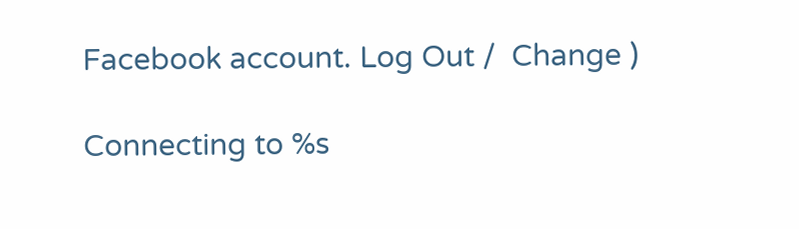Facebook account. Log Out /  Change )

Connecting to %s